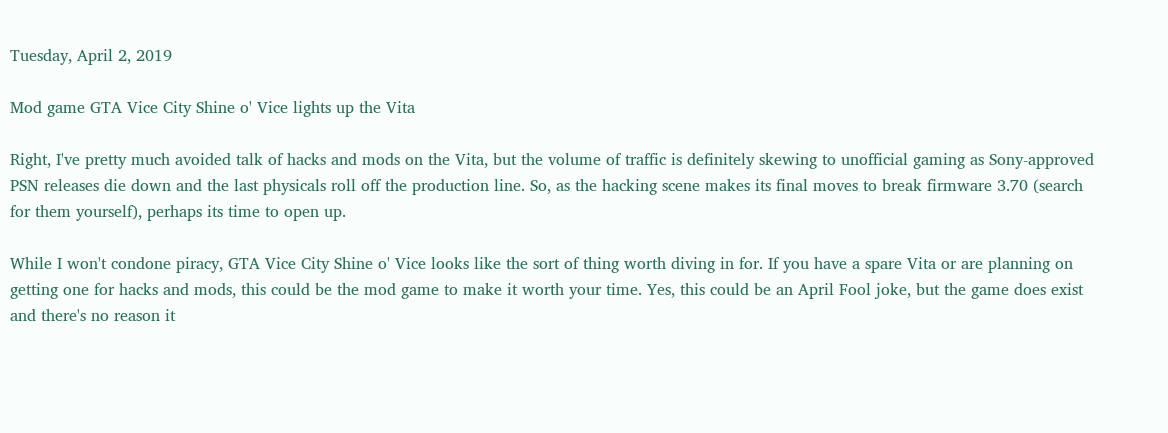Tuesday, April 2, 2019

Mod game GTA Vice City Shine o' Vice lights up the Vita

Right, I've pretty much avoided talk of hacks and mods on the Vita, but the volume of traffic is definitely skewing to unofficial gaming as Sony-approved PSN releases die down and the last physicals roll off the production line. So, as the hacking scene makes its final moves to break firmware 3.70 (search for them yourself), perhaps its time to open up.

While I won't condone piracy, GTA Vice City Shine o' Vice looks like the sort of thing worth diving in for. If you have a spare Vita or are planning on getting one for hacks and mods, this could be the mod game to make it worth your time. Yes, this could be an April Fool joke, but the game does exist and there's no reason it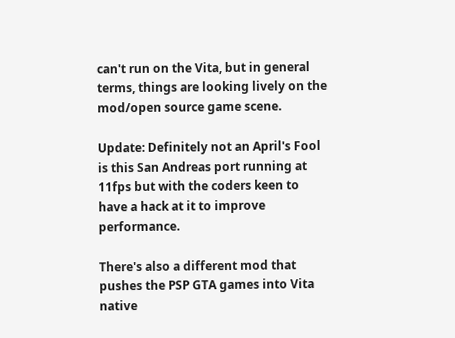can't run on the Vita, but in general terms, things are looking lively on the mod/open source game scene.

Update: Definitely not an April's Fool is this San Andreas port running at 11fps but with the coders keen to have a hack at it to improve performance.

There's also a different mod that pushes the PSP GTA games into Vita native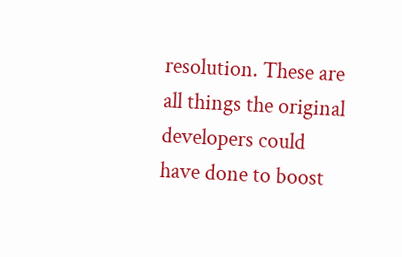resolution. These are all things the original developers could have done to boost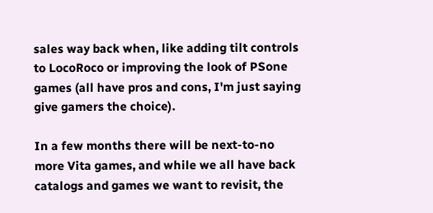sales way back when, like adding tilt controls to LocoRoco or improving the look of PSone games (all have pros and cons, I'm just saying give gamers the choice).

In a few months there will be next-to-no more Vita games, and while we all have back catalogs and games we want to revisit, the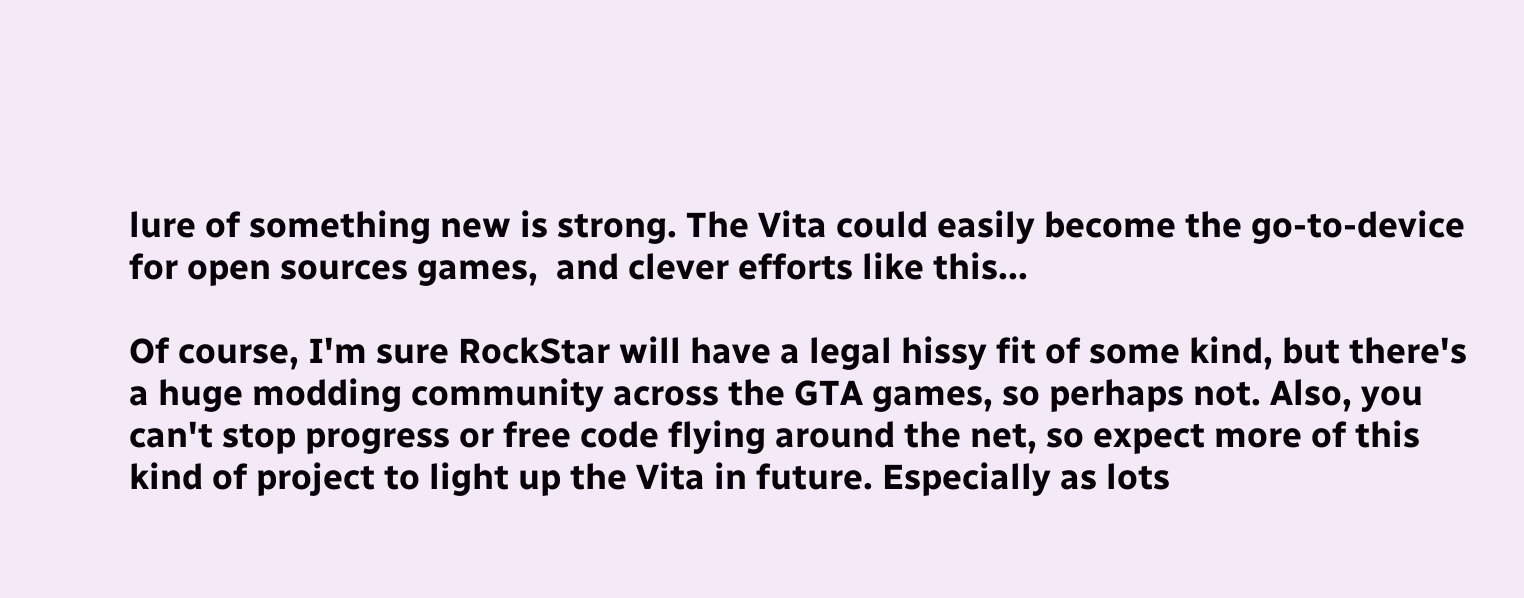lure of something new is strong. The Vita could easily become the go-to-device for open sources games,  and clever efforts like this...

Of course, I'm sure RockStar will have a legal hissy fit of some kind, but there's a huge modding community across the GTA games, so perhaps not. Also, you can't stop progress or free code flying around the net, so expect more of this kind of project to light up the Vita in future. Especially as lots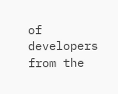of developers from the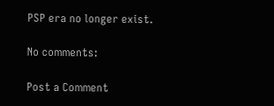PSP era no longer exist.

No comments:

Post a Comment